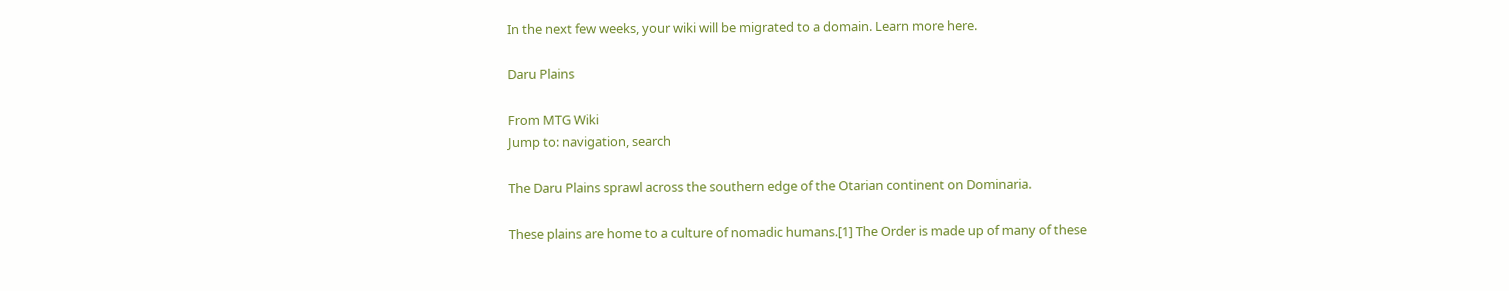In the next few weeks, your wiki will be migrated to a domain. Learn more here.

Daru Plains

From MTG Wiki
Jump to: navigation, search

The Daru Plains sprawl across the southern edge of the Otarian continent on Dominaria.

These plains are home to a culture of nomadic humans.[1] The Order is made up of many of these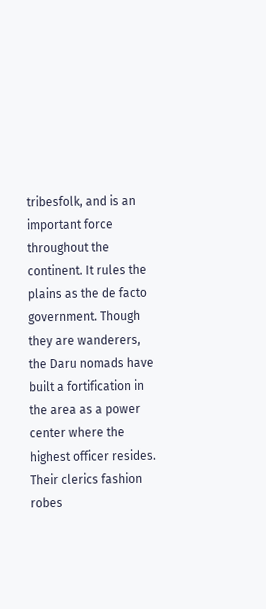tribesfolk, and is an important force throughout the continent. It rules the plains as the de facto government. Though they are wanderers, the Daru nomads have built a fortification in the area as a power center where the highest officer resides. Their clerics fashion robes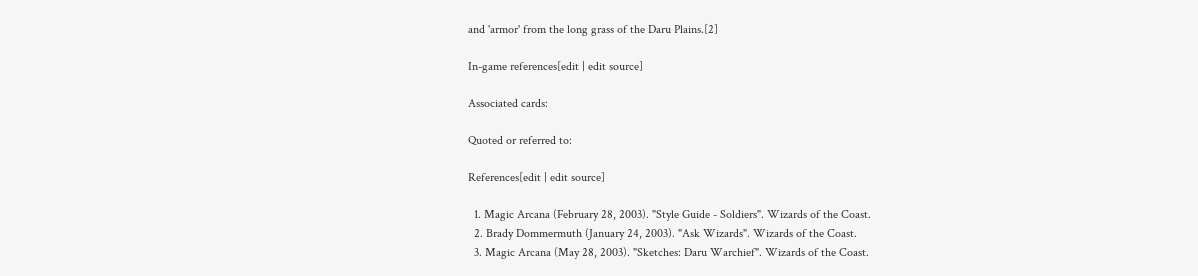and 'armor' from the long grass of the Daru Plains.[2]

In-game references[edit | edit source]

Associated cards:

Quoted or referred to:

References[edit | edit source]

  1. Magic Arcana (February 28, 2003). "Style Guide - Soldiers". Wizards of the Coast.
  2. Brady Dommermuth (January 24, 2003). "Ask Wizards". Wizards of the Coast.
  3. Magic Arcana (May 28, 2003). "Sketches: Daru Warchief". Wizards of the Coast.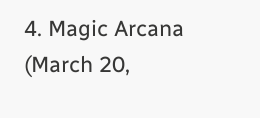4. Magic Arcana (March 20,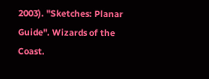2003). "Sketches: Planar Guide". Wizards of the Coast.